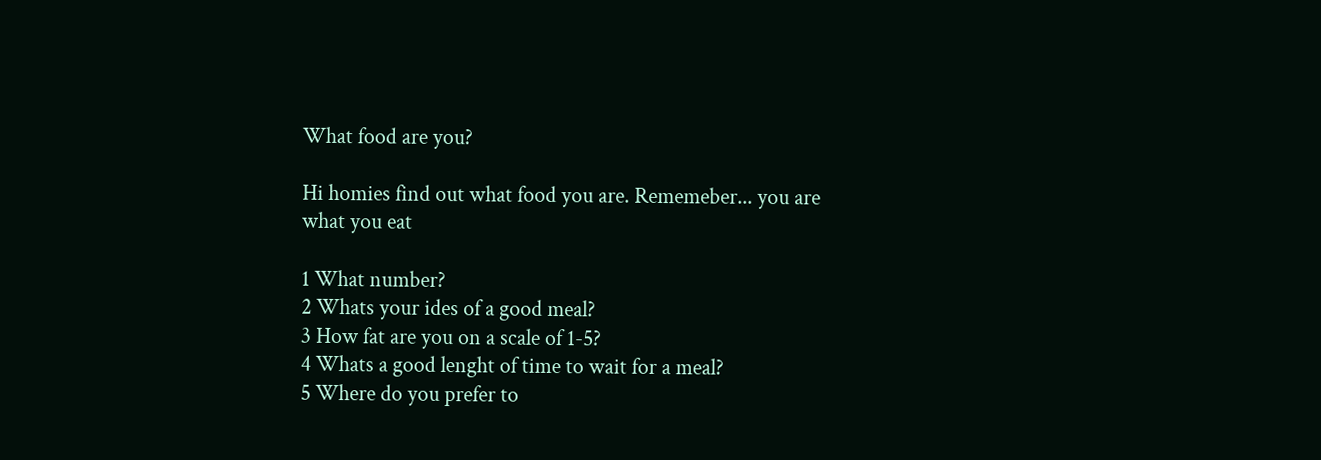What food are you?

Hi homies find out what food you are. Rememeber... you are what you eat

1 What number?
2 Whats your ides of a good meal?
3 How fat are you on a scale of 1-5?
4 Whats a good lenght of time to wait for a meal?
5 Where do you prefer to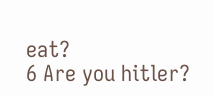eat?
6 Are you hitler?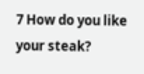7 How do you like your steak?